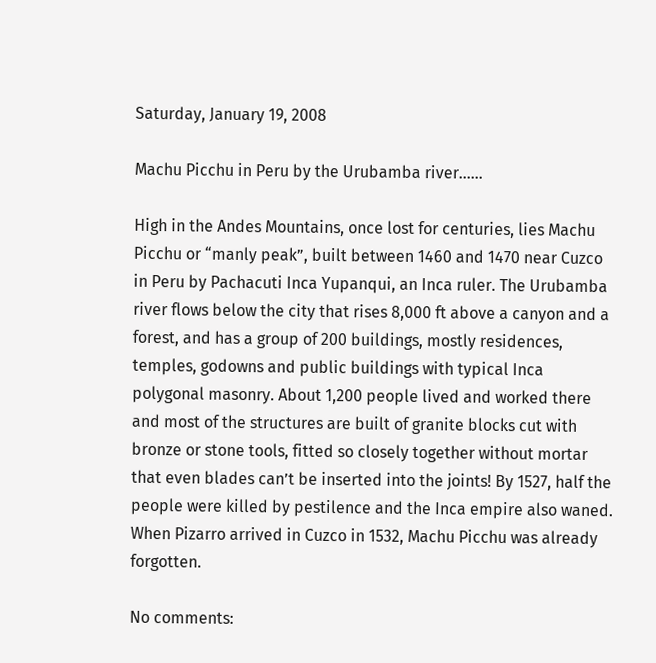Saturday, January 19, 2008

Machu Picchu in Peru by the Urubamba river......

High in the Andes Mountains, once lost for centuries, lies Machu Picchu or “manly peak”, built between 1460 and 1470 near Cuzco in Peru by Pachacuti Inca Yupanqui, an Inca ruler. The Urubamba river flows below the city that rises 8,000 ft above a canyon and a forest, and has a group of 200 buildings, mostly residences, temples, godowns and public buildings with typical Inca polygonal masonry. About 1,200 people lived and worked there and most of the structures are built of granite blocks cut with bronze or stone tools, fitted so closely together without mortar that even blades can’t be inserted into the joints! By 1527, half the people were killed by pestilence and the Inca empire also waned. When Pizarro arrived in Cuzco in 1532, Machu Picchu was already forgotten.

No comments: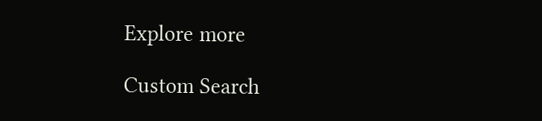Explore more

Custom Search